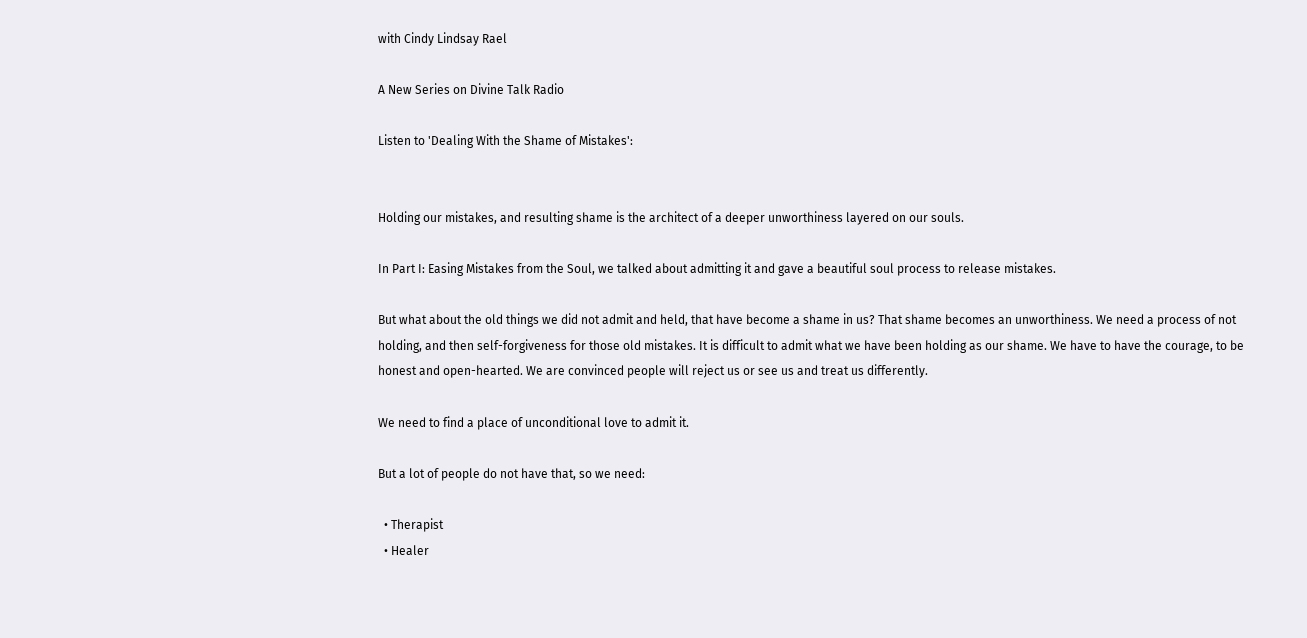with Cindy Lindsay Rael

A New Series on Divine Talk Radio

Listen to 'Dealing With the Shame of Mistakes':


Holding our mistakes, and resulting shame is the architect of a deeper unworthiness layered on our souls.

In Part I: Easing Mistakes from the Soul, we talked about admitting it and gave a beautiful soul process to release mistakes.

But what about the old things we did not admit and held, that have become a shame in us? That shame becomes an unworthiness. We need a process of not holding, and then self-forgiveness for those old mistakes. It is difficult to admit what we have been holding as our shame. We have to have the courage, to be honest and open-hearted. We are convinced people will reject us or see us and treat us differently.

We need to find a place of unconditional love to admit it.

But a lot of people do not have that, so we need:

  • Therapist
  • Healer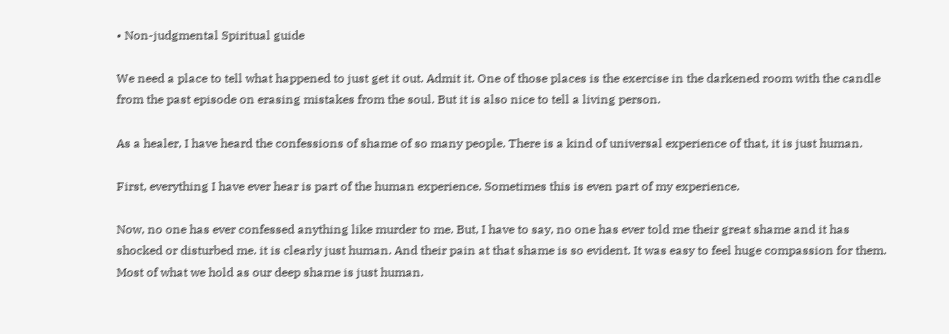• Non-judgmental Spiritual guide

We need a place to tell what happened to just get it out. Admit it. One of those places is the exercise in the darkened room with the candle from the past episode on erasing mistakes from the soul. But it is also nice to tell a living person.

As a healer, I have heard the confessions of shame of so many people. There is a kind of universal experience of that, it is just human.

First, everything I have ever hear is part of the human experience. Sometimes this is even part of my experience.

Now, no one has ever confessed anything like murder to me. But, I have to say, no one has ever told me their great shame and it has shocked or disturbed me. it is clearly just human. And their pain at that shame is so evident. It was easy to feel huge compassion for them. Most of what we hold as our deep shame is just human.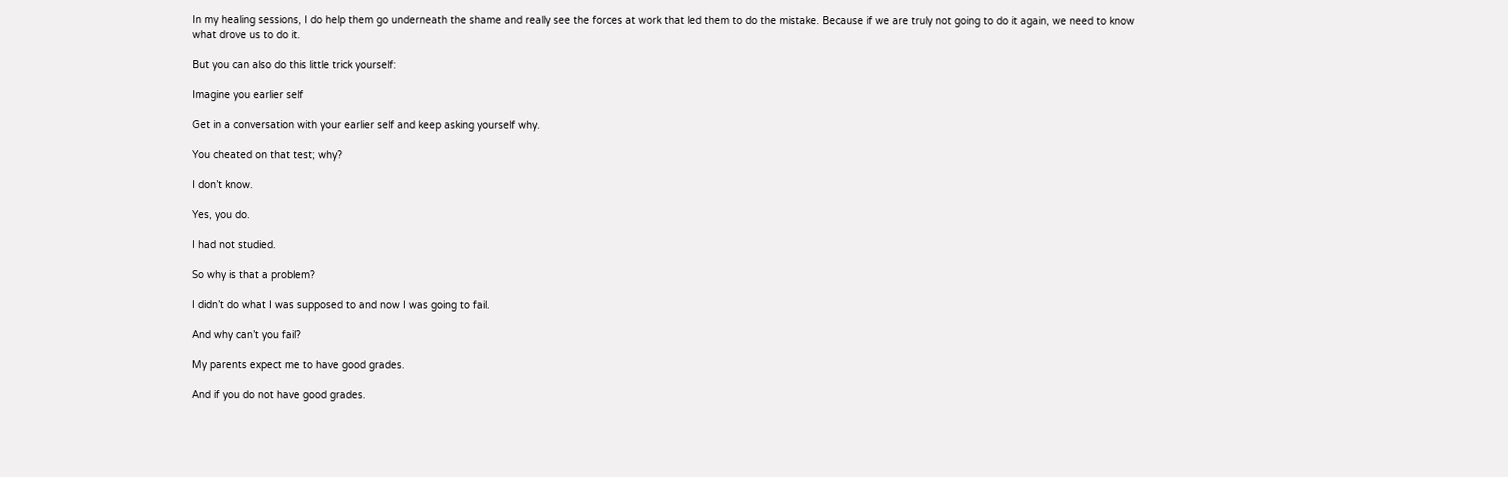In my healing sessions, I do help them go underneath the shame and really see the forces at work that led them to do the mistake. Because if we are truly not going to do it again, we need to know what drove us to do it.

But you can also do this little trick yourself:

Imagine you earlier self

Get in a conversation with your earlier self and keep asking yourself why.

You cheated on that test; why?

I don’t know.

Yes, you do.

I had not studied.

So why is that a problem?

I didn’t do what I was supposed to and now I was going to fail.

And why can’t you fail?

My parents expect me to have good grades.

And if you do not have good grades.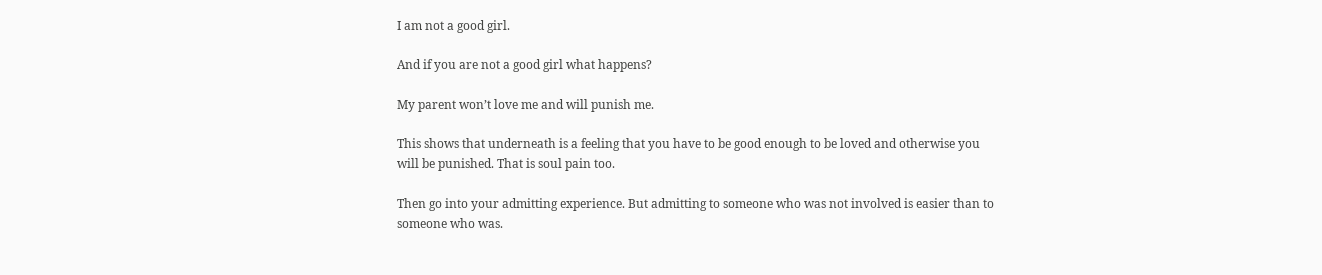I am not a good girl.

And if you are not a good girl what happens?

My parent won’t love me and will punish me.

This shows that underneath is a feeling that you have to be good enough to be loved and otherwise you will be punished. That is soul pain too.

Then go into your admitting experience. But admitting to someone who was not involved is easier than to someone who was.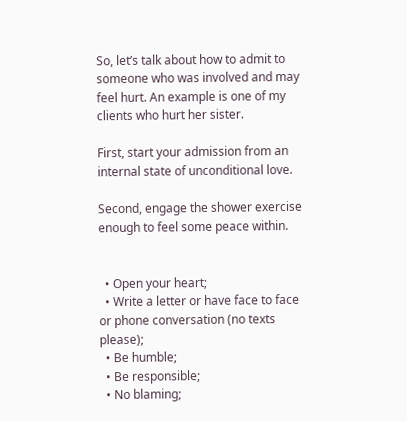So, let’s talk about how to admit to someone who was involved and may feel hurt. An example is one of my clients who hurt her sister.

First, start your admission from an internal state of unconditional love.

Second, engage the shower exercise enough to feel some peace within.


  • Open your heart;
  • Write a letter or have face to face or phone conversation (no texts please);
  • Be humble;
  • Be responsible;
  • No blaming;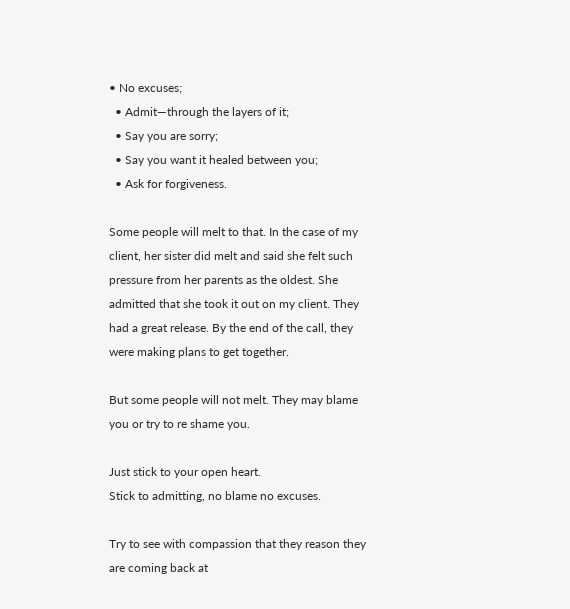• No excuses;
  • Admit—through the layers of it;
  • Say you are sorry;
  • Say you want it healed between you;
  • Ask for forgiveness.

Some people will melt to that. In the case of my client, her sister did melt and said she felt such pressure from her parents as the oldest. She admitted that she took it out on my client. They had a great release. By the end of the call, they were making plans to get together.

But some people will not melt. They may blame you or try to re shame you.

Just stick to your open heart.
Stick to admitting, no blame no excuses.

Try to see with compassion that they reason they are coming back at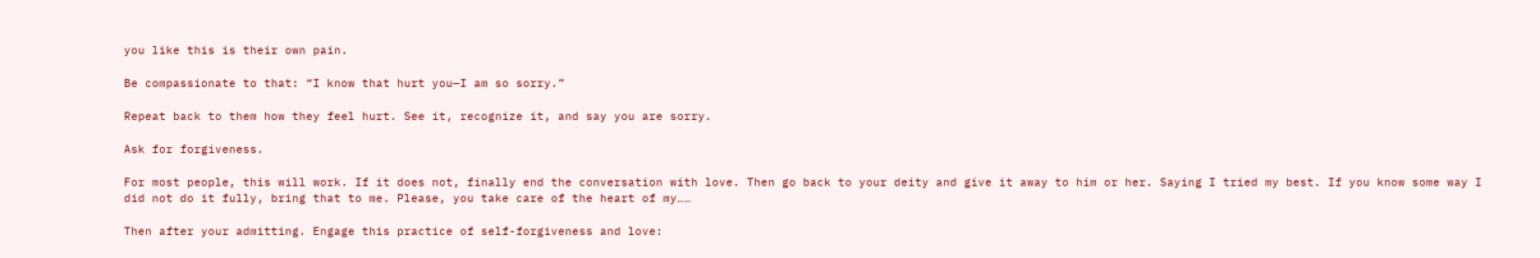you like this is their own pain.

Be compassionate to that: “I know that hurt you—I am so sorry.”

Repeat back to them how they feel hurt. See it, recognize it, and say you are sorry.

Ask for forgiveness.

For most people, this will work. If it does not, finally end the conversation with love. Then go back to your deity and give it away to him or her. Saying I tried my best. If you know some way I did not do it fully, bring that to me. Please, you take care of the heart of my……

Then after your admitting. Engage this practice of self-forgiveness and love: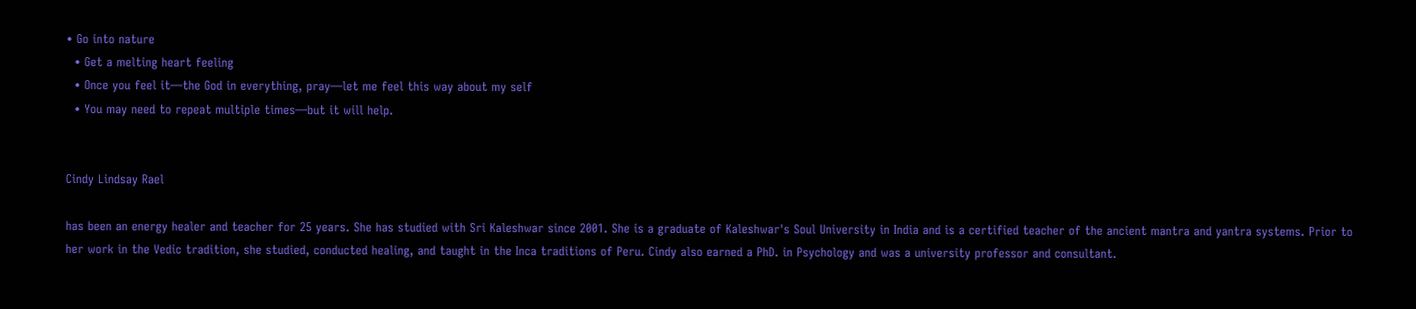• Go into nature
  • Get a melting heart feeling
  • Once you feel it—the God in everything, pray—let me feel this way about my self
  • You may need to repeat multiple times—but it will help.


Cindy Lindsay Rael

has been an energy healer and teacher for 25 years. She has studied with Sri Kaleshwar since 2001. She is a graduate of Kaleshwar's Soul University in India and is a certified teacher of the ancient mantra and yantra systems. Prior to her work in the Vedic tradition, she studied, conducted healing, and taught in the Inca traditions of Peru. Cindy also earned a PhD. in Psychology and was a university professor and consultant.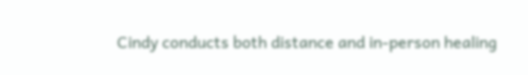Cindy conducts both distance and in-person healing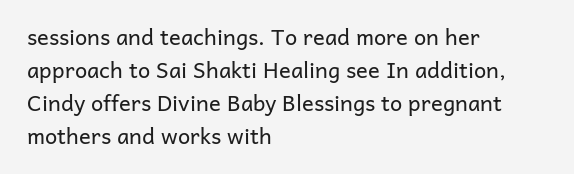sessions and teachings. To read more on her approach to Sai Shakti Healing see In addition, Cindy offers Divine Baby Blessings to pregnant mothers and works with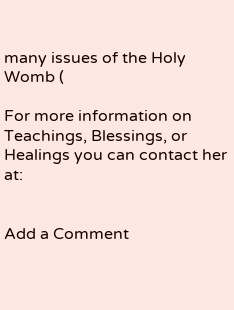many issues of the Holy Womb (

For more information on Teachings, Blessings, or Healings you can contact her at:


Add a Comment